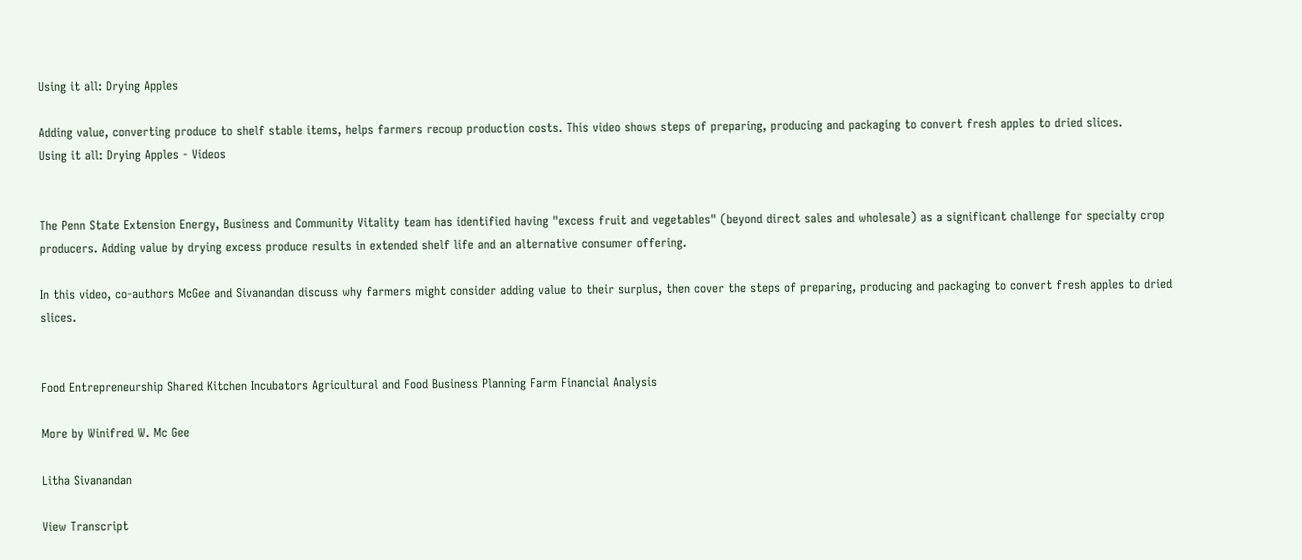Using it all: Drying Apples

Adding value, converting produce to shelf stable items, helps farmers recoup production costs. This video shows steps of preparing, producing and packaging to convert fresh apples to dried slices.
Using it all: Drying Apples - Videos


The Penn State Extension Energy, Business and Community Vitality team has identified having "excess fruit and vegetables" (beyond direct sales and wholesale) as a significant challenge for specialty crop producers. Adding value by drying excess produce results in extended shelf life and an alternative consumer offering.

In this video, co-authors McGee and Sivanandan discuss why farmers might consider adding value to their surplus, then cover the steps of preparing, producing and packaging to convert fresh apples to dried slices.


Food Entrepreneurship Shared Kitchen Incubators Agricultural and Food Business Planning Farm Financial Analysis

More by Winifred W. Mc Gee

Litha Sivanandan

View Transcript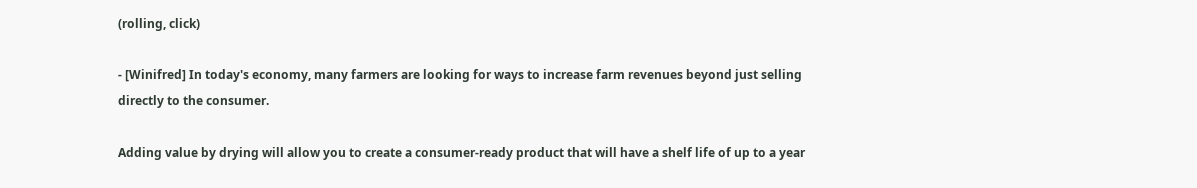(rolling, click)

- [Winifred] In today's economy, many farmers are looking for ways to increase farm revenues beyond just selling directly to the consumer.

Adding value by drying will allow you to create a consumer-ready product that will have a shelf life of up to a year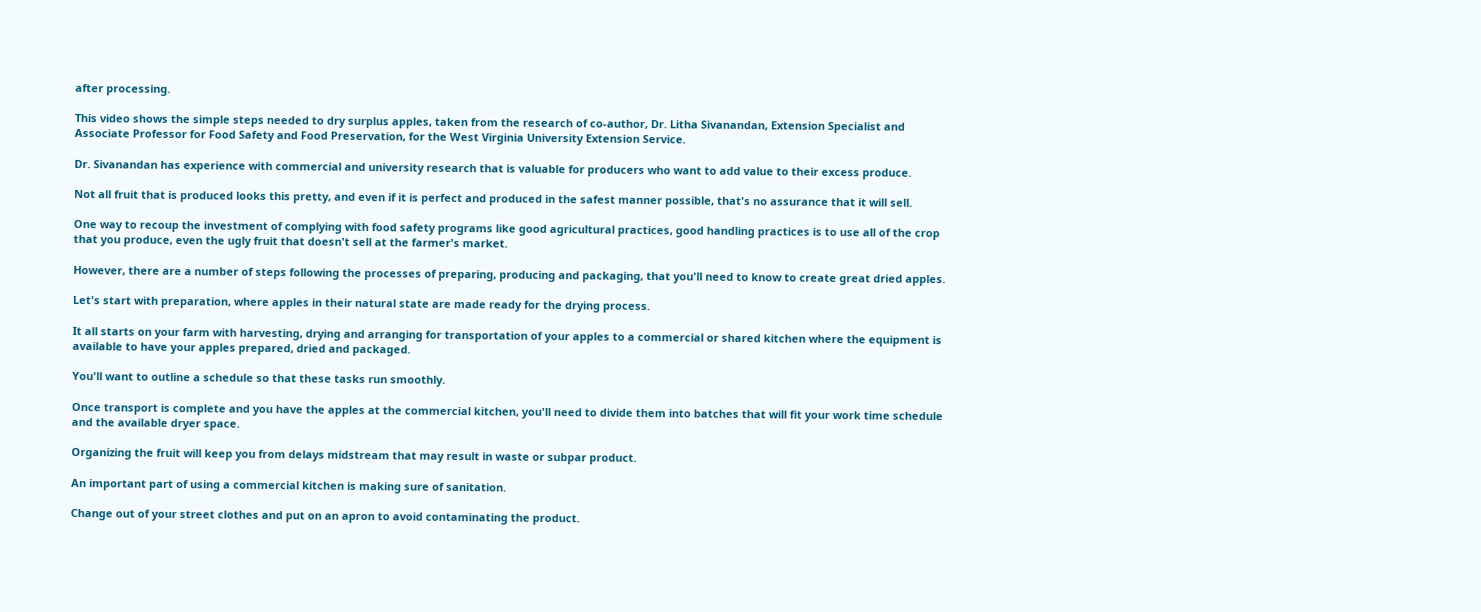after processing.

This video shows the simple steps needed to dry surplus apples, taken from the research of co-author, Dr. Litha Sivanandan, Extension Specialist and Associate Professor for Food Safety and Food Preservation, for the West Virginia University Extension Service.

Dr. Sivanandan has experience with commercial and university research that is valuable for producers who want to add value to their excess produce.

Not all fruit that is produced looks this pretty, and even if it is perfect and produced in the safest manner possible, that's no assurance that it will sell.

One way to recoup the investment of complying with food safety programs like good agricultural practices, good handling practices is to use all of the crop that you produce, even the ugly fruit that doesn't sell at the farmer's market.

However, there are a number of steps following the processes of preparing, producing and packaging, that you'll need to know to create great dried apples.

Let's start with preparation, where apples in their natural state are made ready for the drying process.

It all starts on your farm with harvesting, drying and arranging for transportation of your apples to a commercial or shared kitchen where the equipment is available to have your apples prepared, dried and packaged.

You'll want to outline a schedule so that these tasks run smoothly.

Once transport is complete and you have the apples at the commercial kitchen, you'll need to divide them into batches that will fit your work time schedule and the available dryer space.

Organizing the fruit will keep you from delays midstream that may result in waste or subpar product.

An important part of using a commercial kitchen is making sure of sanitation.

Change out of your street clothes and put on an apron to avoid contaminating the product.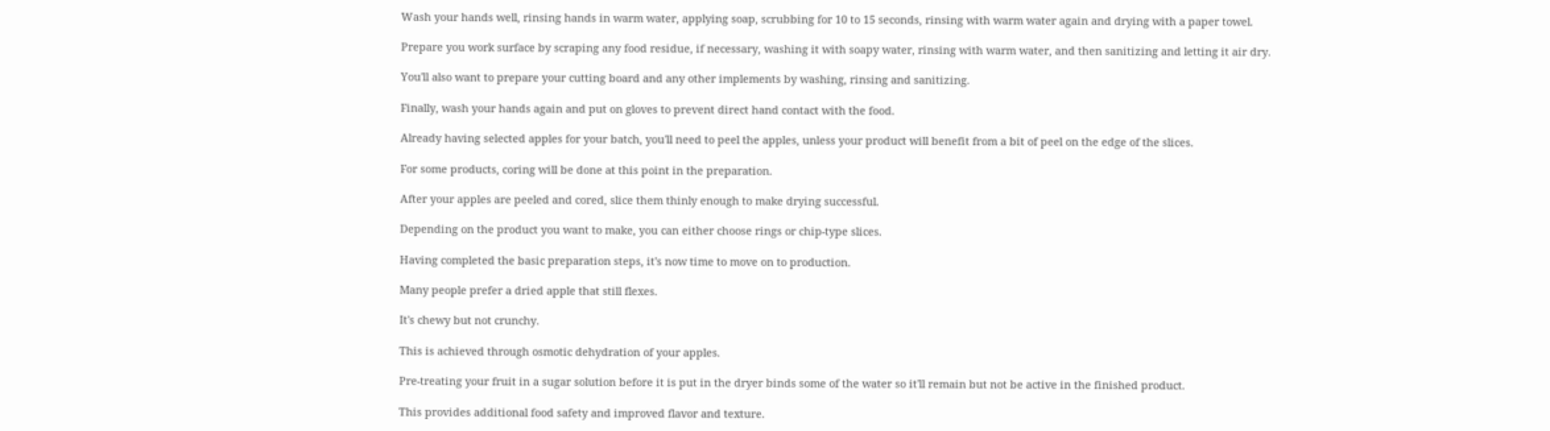Wash your hands well, rinsing hands in warm water, applying soap, scrubbing for 10 to 15 seconds, rinsing with warm water again and drying with a paper towel.

Prepare you work surface by scraping any food residue, if necessary, washing it with soapy water, rinsing with warm water, and then sanitizing and letting it air dry.

You'll also want to prepare your cutting board and any other implements by washing, rinsing and sanitizing.

Finally, wash your hands again and put on gloves to prevent direct hand contact with the food.

Already having selected apples for your batch, you'll need to peel the apples, unless your product will benefit from a bit of peel on the edge of the slices.

For some products, coring will be done at this point in the preparation.

After your apples are peeled and cored, slice them thinly enough to make drying successful.

Depending on the product you want to make, you can either choose rings or chip-type slices.

Having completed the basic preparation steps, it's now time to move on to production.

Many people prefer a dried apple that still flexes.

It's chewy but not crunchy.

This is achieved through osmotic dehydration of your apples.

Pre-treating your fruit in a sugar solution before it is put in the dryer binds some of the water so it'll remain but not be active in the finished product.

This provides additional food safety and improved flavor and texture.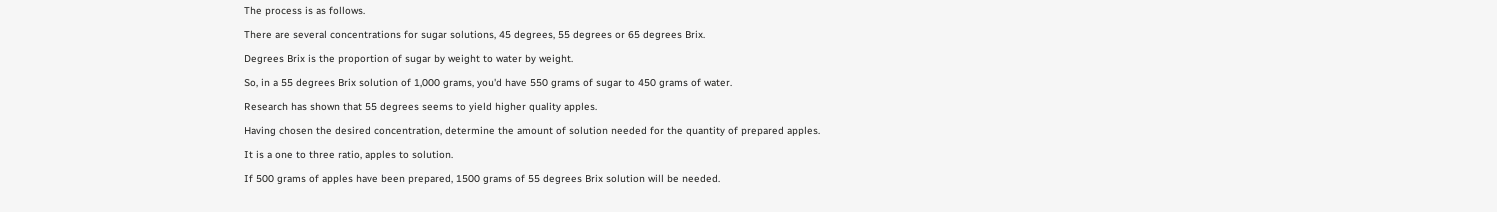The process is as follows.

There are several concentrations for sugar solutions, 45 degrees, 55 degrees or 65 degrees Brix.

Degrees Brix is the proportion of sugar by weight to water by weight.

So, in a 55 degrees Brix solution of 1,000 grams, you'd have 550 grams of sugar to 450 grams of water.

Research has shown that 55 degrees seems to yield higher quality apples.

Having chosen the desired concentration, determine the amount of solution needed for the quantity of prepared apples.

It is a one to three ratio, apples to solution.

If 500 grams of apples have been prepared, 1500 grams of 55 degrees Brix solution will be needed.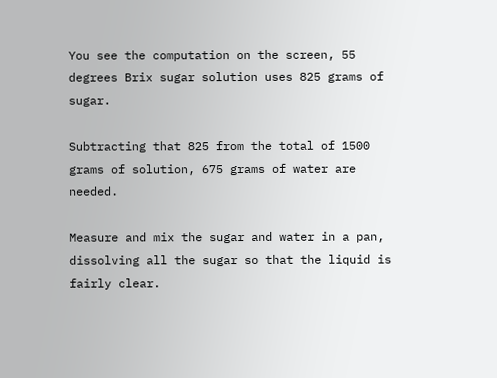You see the computation on the screen, 55 degrees Brix sugar solution uses 825 grams of sugar.

Subtracting that 825 from the total of 1500 grams of solution, 675 grams of water are needed.

Measure and mix the sugar and water in a pan, dissolving all the sugar so that the liquid is fairly clear.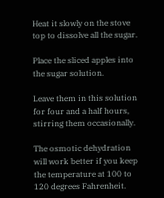Heat it slowly on the stove top to dissolve all the sugar.

Place the sliced apples into the sugar solution.

Leave them in this solution for four and a half hours, stirring them occasionally.

The osmotic dehydration will work better if you keep the temperature at 100 to 120 degrees Fahrenheit.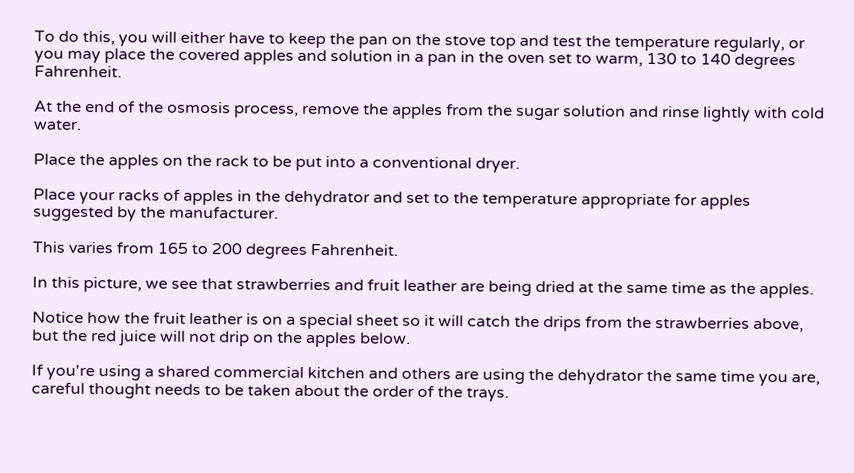To do this, you will either have to keep the pan on the stove top and test the temperature regularly, or you may place the covered apples and solution in a pan in the oven set to warm, 130 to 140 degrees Fahrenheit.

At the end of the osmosis process, remove the apples from the sugar solution and rinse lightly with cold water.

Place the apples on the rack to be put into a conventional dryer.

Place your racks of apples in the dehydrator and set to the temperature appropriate for apples suggested by the manufacturer.

This varies from 165 to 200 degrees Fahrenheit.

In this picture, we see that strawberries and fruit leather are being dried at the same time as the apples.

Notice how the fruit leather is on a special sheet so it will catch the drips from the strawberries above, but the red juice will not drip on the apples below.

If you're using a shared commercial kitchen and others are using the dehydrator the same time you are, careful thought needs to be taken about the order of the trays.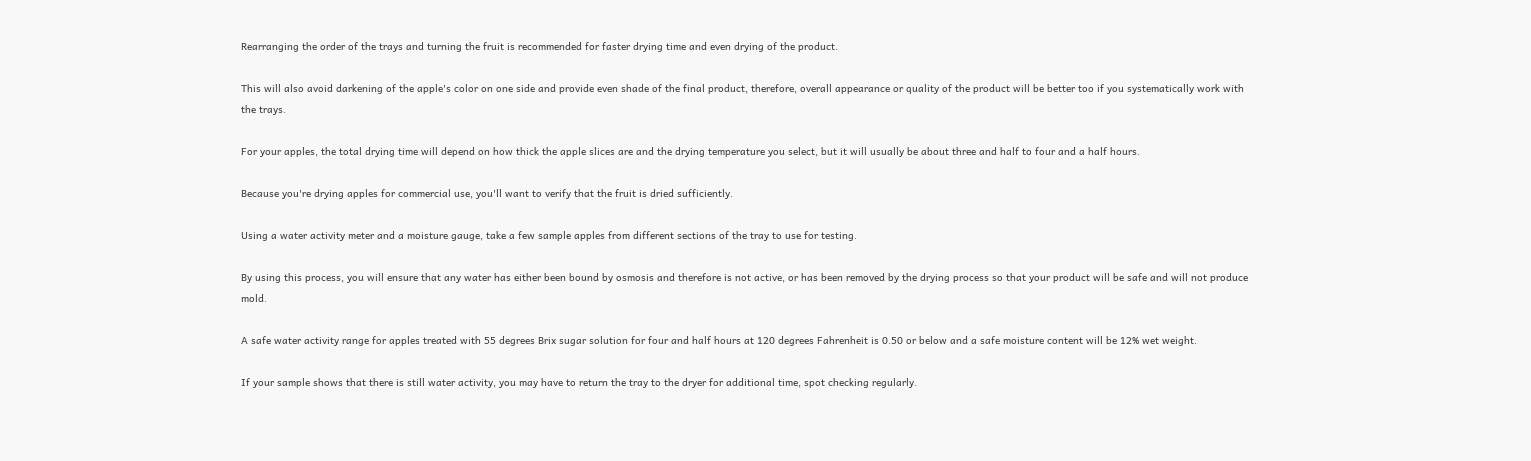Rearranging the order of the trays and turning the fruit is recommended for faster drying time and even drying of the product.

This will also avoid darkening of the apple's color on one side and provide even shade of the final product, therefore, overall appearance or quality of the product will be better too if you systematically work with the trays.

For your apples, the total drying time will depend on how thick the apple slices are and the drying temperature you select, but it will usually be about three and half to four and a half hours.

Because you're drying apples for commercial use, you'll want to verify that the fruit is dried sufficiently.

Using a water activity meter and a moisture gauge, take a few sample apples from different sections of the tray to use for testing.

By using this process, you will ensure that any water has either been bound by osmosis and therefore is not active, or has been removed by the drying process so that your product will be safe and will not produce mold.

A safe water activity range for apples treated with 55 degrees Brix sugar solution for four and half hours at 120 degrees Fahrenheit is 0.50 or below and a safe moisture content will be 12% wet weight.

If your sample shows that there is still water activity, you may have to return the tray to the dryer for additional time, spot checking regularly.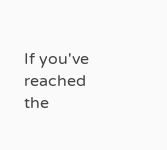If you've reached the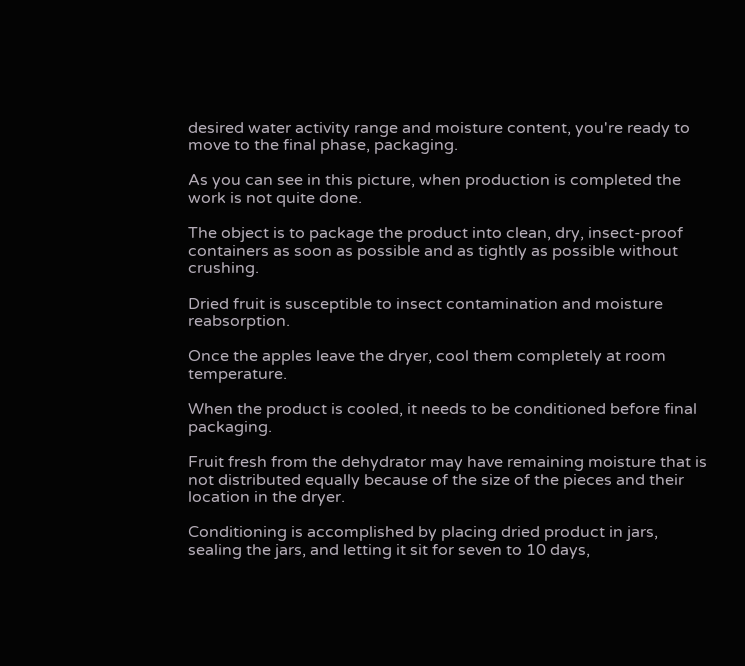desired water activity range and moisture content, you're ready to move to the final phase, packaging.

As you can see in this picture, when production is completed the work is not quite done.

The object is to package the product into clean, dry, insect-proof containers as soon as possible and as tightly as possible without crushing.

Dried fruit is susceptible to insect contamination and moisture reabsorption.

Once the apples leave the dryer, cool them completely at room temperature.

When the product is cooled, it needs to be conditioned before final packaging.

Fruit fresh from the dehydrator may have remaining moisture that is not distributed equally because of the size of the pieces and their location in the dryer.

Conditioning is accomplished by placing dried product in jars, sealing the jars, and letting it sit for seven to 10 days,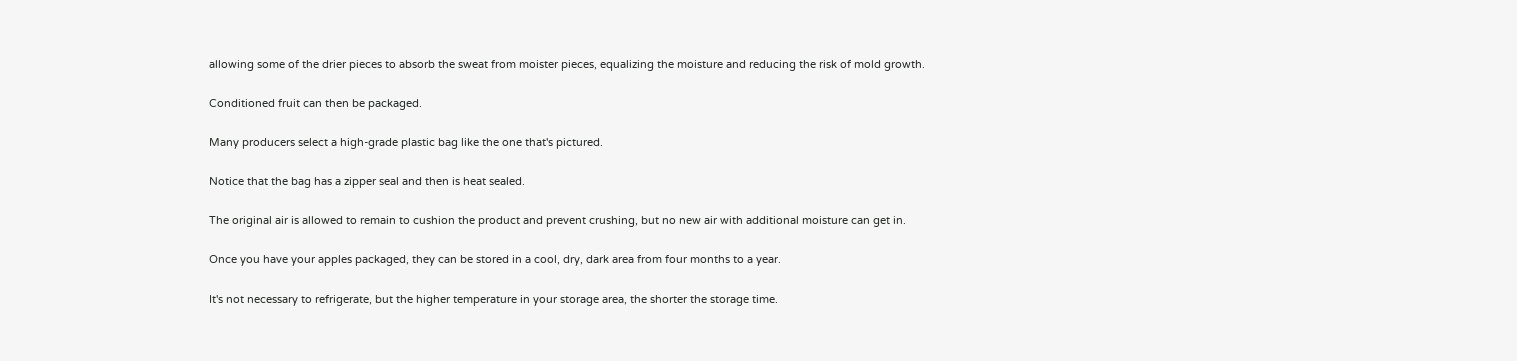allowing some of the drier pieces to absorb the sweat from moister pieces, equalizing the moisture and reducing the risk of mold growth.

Conditioned fruit can then be packaged.

Many producers select a high-grade plastic bag like the one that's pictured.

Notice that the bag has a zipper seal and then is heat sealed.

The original air is allowed to remain to cushion the product and prevent crushing, but no new air with additional moisture can get in.

Once you have your apples packaged, they can be stored in a cool, dry, dark area from four months to a year.

It's not necessary to refrigerate, but the higher temperature in your storage area, the shorter the storage time.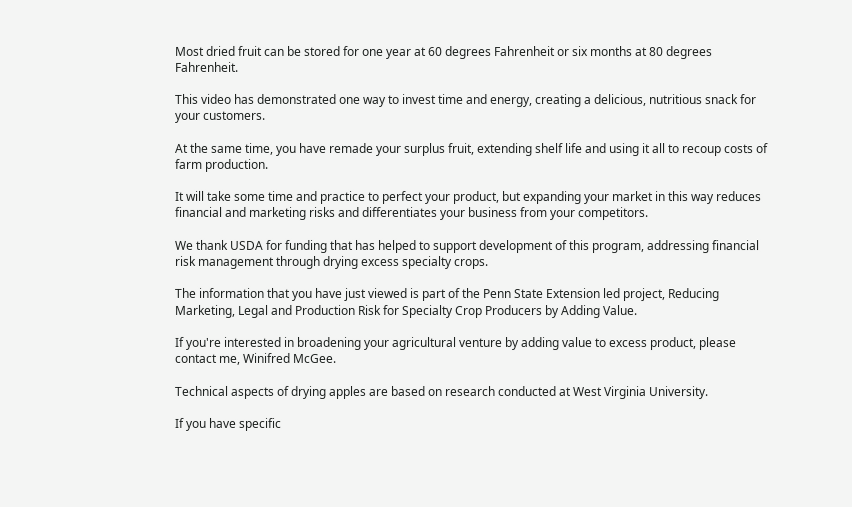Most dried fruit can be stored for one year at 60 degrees Fahrenheit or six months at 80 degrees Fahrenheit.

This video has demonstrated one way to invest time and energy, creating a delicious, nutritious snack for your customers.

At the same time, you have remade your surplus fruit, extending shelf life and using it all to recoup costs of farm production.

It will take some time and practice to perfect your product, but expanding your market in this way reduces financial and marketing risks and differentiates your business from your competitors.

We thank USDA for funding that has helped to support development of this program, addressing financial risk management through drying excess specialty crops.

The information that you have just viewed is part of the Penn State Extension led project, Reducing Marketing, Legal and Production Risk for Specialty Crop Producers by Adding Value.

If you're interested in broadening your agricultural venture by adding value to excess product, please contact me, Winifred McGee.

Technical aspects of drying apples are based on research conducted at West Virginia University.

If you have specific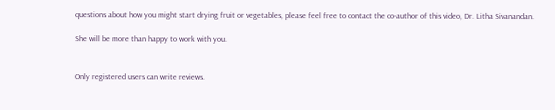questions about how you might start drying fruit or vegetables, please feel free to contact the co-author of this video, Dr. Litha Sivanandan.

She will be more than happy to work with you.


Only registered users can write reviews.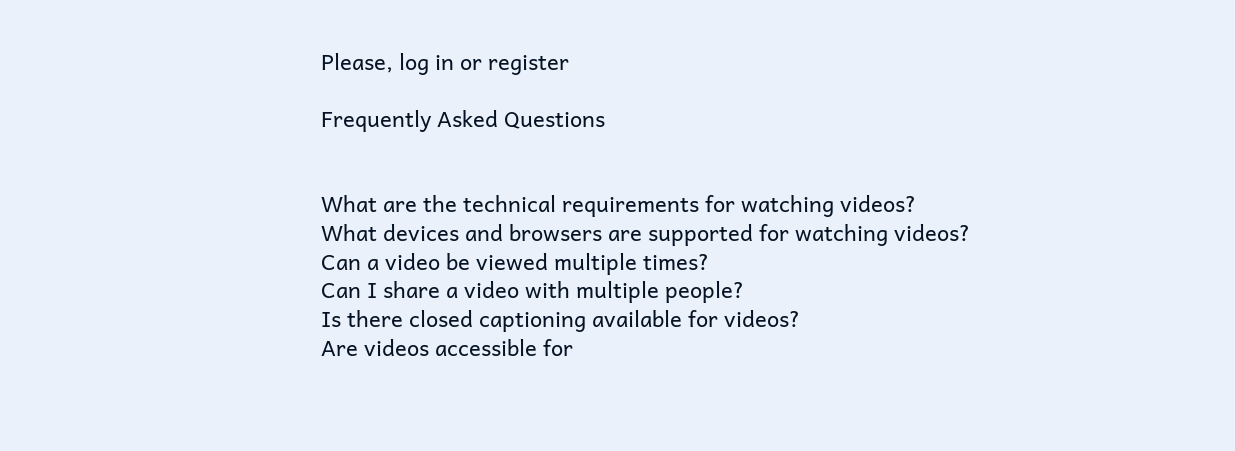Please, log in or register

Frequently Asked Questions


What are the technical requirements for watching videos?
What devices and browsers are supported for watching videos?
Can a video be viewed multiple times?
Can I share a video with multiple people?
Is there closed captioning available for videos?
Are videos accessible for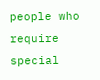people who require special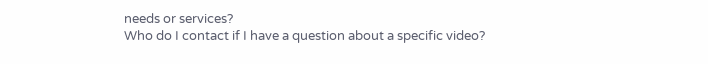needs or services?
Who do I contact if I have a question about a specific video?